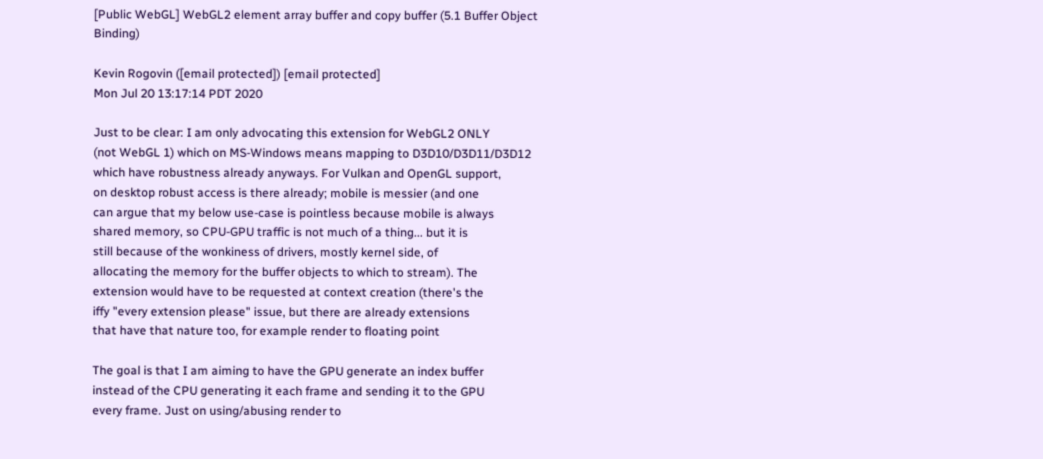[Public WebGL] WebGL2 element array buffer and copy buffer (5.1 Buffer Object Binding)

Kevin Rogovin ([email protected]) [email protected]
Mon Jul 20 13:17:14 PDT 2020

Just to be clear: I am only advocating this extension for WebGL2 ONLY
(not WebGL 1) which on MS-Windows means mapping to D3D10/D3D11/D3D12
which have robustness already anyways. For Vulkan and OpenGL support,
on desktop robust access is there already; mobile is messier (and one
can argue that my below use-case is pointless because mobile is always
shared memory, so CPU-GPU traffic is not much of a thing... but it is
still because of the wonkiness of drivers, mostly kernel side, of
allocating the memory for the buffer objects to which to stream). The
extension would have to be requested at context creation (there's the
iffy "every extension please" issue, but there are already extensions
that have that nature too, for example render to floating point

The goal is that I am aiming to have the GPU generate an index buffer
instead of the CPU generating it each frame and sending it to the GPU
every frame. Just on using/abusing render to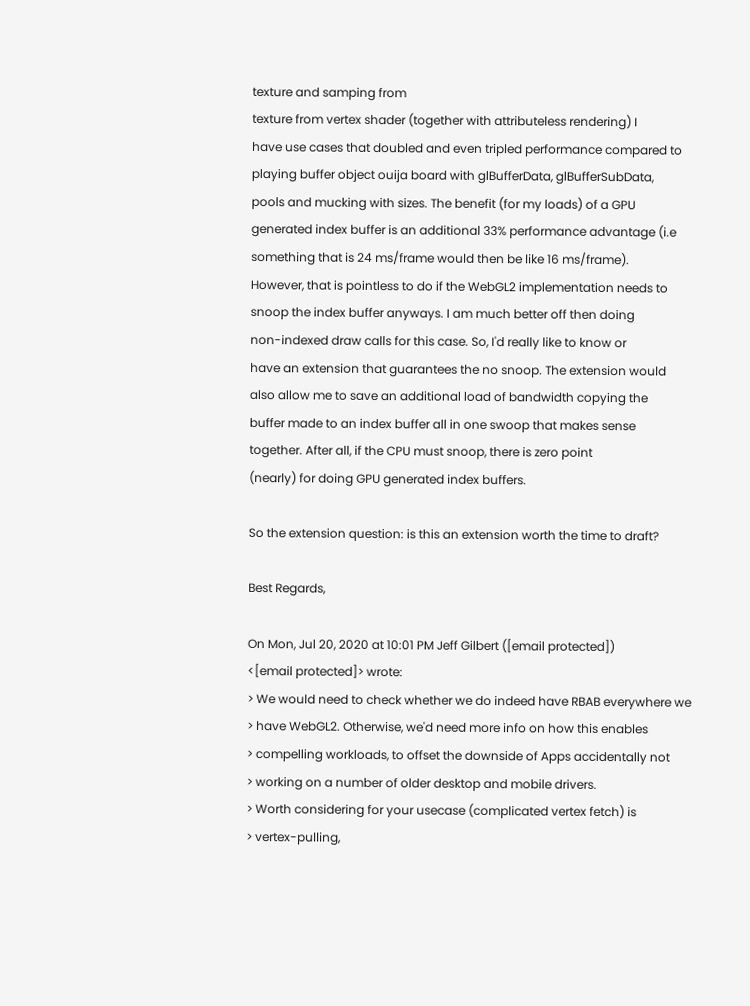texture and samping from
texture from vertex shader (together with attributeless rendering) I
have use cases that doubled and even tripled performance compared to
playing buffer object ouija board with glBufferData, glBufferSubData,
pools and mucking with sizes. The benefit (for my loads) of a GPU
generated index buffer is an additional 33% performance advantage (i.e
something that is 24 ms/frame would then be like 16 ms/frame).
However, that is pointless to do if the WebGL2 implementation needs to
snoop the index buffer anyways. I am much better off then doing
non-indexed draw calls for this case. So, I'd really like to know or
have an extension that guarantees the no snoop. The extension would
also allow me to save an additional load of bandwidth copying the
buffer made to an index buffer all in one swoop that makes sense
together. After all, if the CPU must snoop, there is zero point
(nearly) for doing GPU generated index buffers.

So the extension question: is this an extension worth the time to draft?

Best Regards,

On Mon, Jul 20, 2020 at 10:01 PM Jeff Gilbert ([email protected])
<[email protected]> wrote:
> We would need to check whether we do indeed have RBAB everywhere we
> have WebGL2. Otherwise, we'd need more info on how this enables
> compelling workloads, to offset the downside of Apps accidentally not
> working on a number of older desktop and mobile drivers.
> Worth considering for your usecase (complicated vertex fetch) is
> vertex-pulling,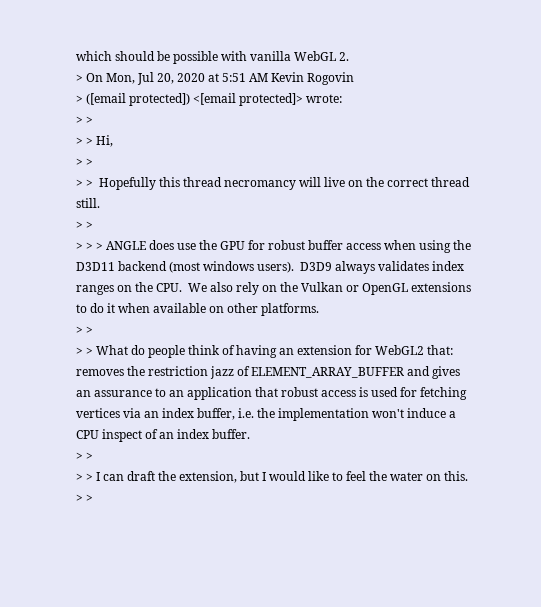which should be possible with vanilla WebGL 2.
> On Mon, Jul 20, 2020 at 5:51 AM Kevin Rogovin
> ([email protected]) <[email protected]> wrote:
> >
> > Hi,
> >
> >  Hopefully this thread necromancy will live on the correct thread still.
> >
> > > ANGLE does use the GPU for robust buffer access when using the D3D11 backend (most windows users).  D3D9 always validates index ranges on the CPU.  We also rely on the Vulkan or OpenGL extensions to do it when available on other platforms.
> >
> > What do people think of having an extension for WebGL2 that: removes the restriction jazz of ELEMENT_ARRAY_BUFFER and gives an assurance to an application that robust access is used for fetching vertices via an index buffer, i.e. the implementation won't induce a CPU inspect of an index buffer.
> >
> > I can draft the extension, but I would like to feel the water on this.
> >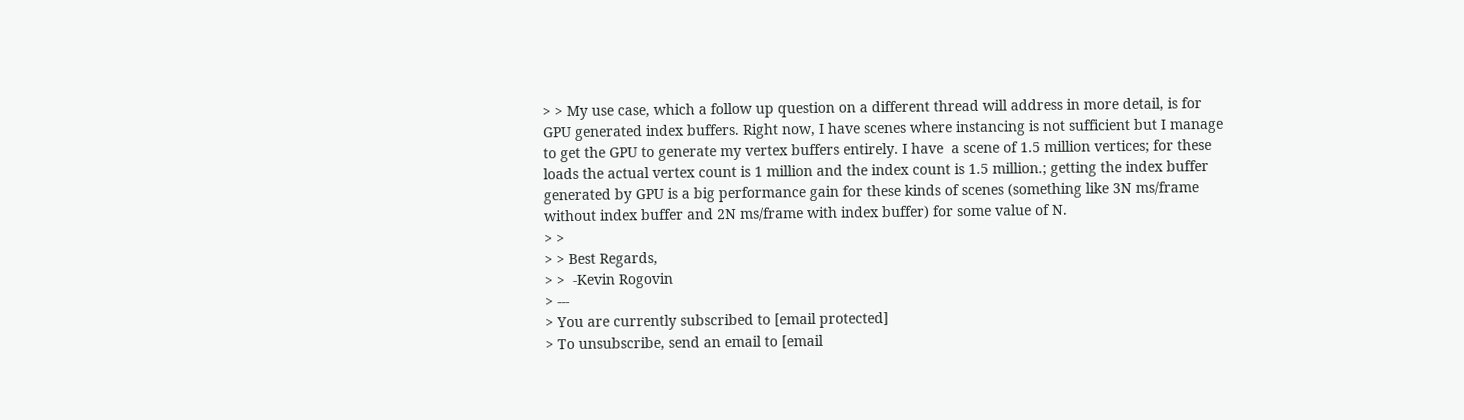> > My use case, which a follow up question on a different thread will address in more detail, is for GPU generated index buffers. Right now, I have scenes where instancing is not sufficient but I manage to get the GPU to generate my vertex buffers entirely. I have  a scene of 1.5 million vertices; for these loads the actual vertex count is 1 million and the index count is 1.5 million.; getting the index buffer generated by GPU is a big performance gain for these kinds of scenes (something like 3N ms/frame without index buffer and 2N ms/frame with index buffer) for some value of N.
> >
> > Best Regards,
> >  -Kevin Rogovin
> ---
> You are currently subscribed to [email protected]
> To unsubscribe, send an email to [email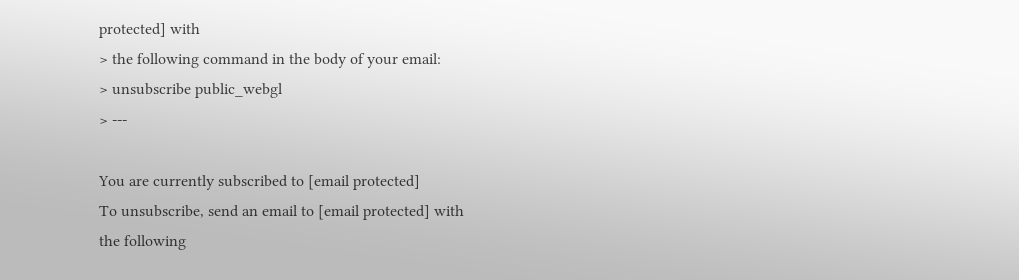protected] with
> the following command in the body of your email:
> unsubscribe public_webgl
> ---

You are currently subscribed to [email protected]
To unsubscribe, send an email to [email protected] with
the following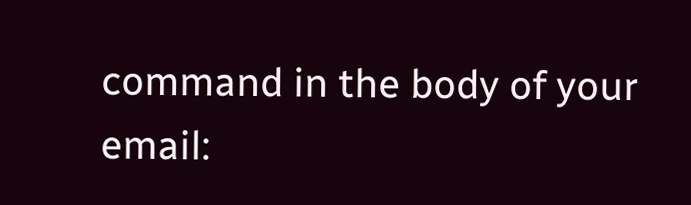command in the body of your email: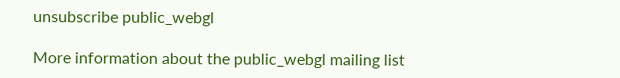unsubscribe public_webgl

More information about the public_webgl mailing list